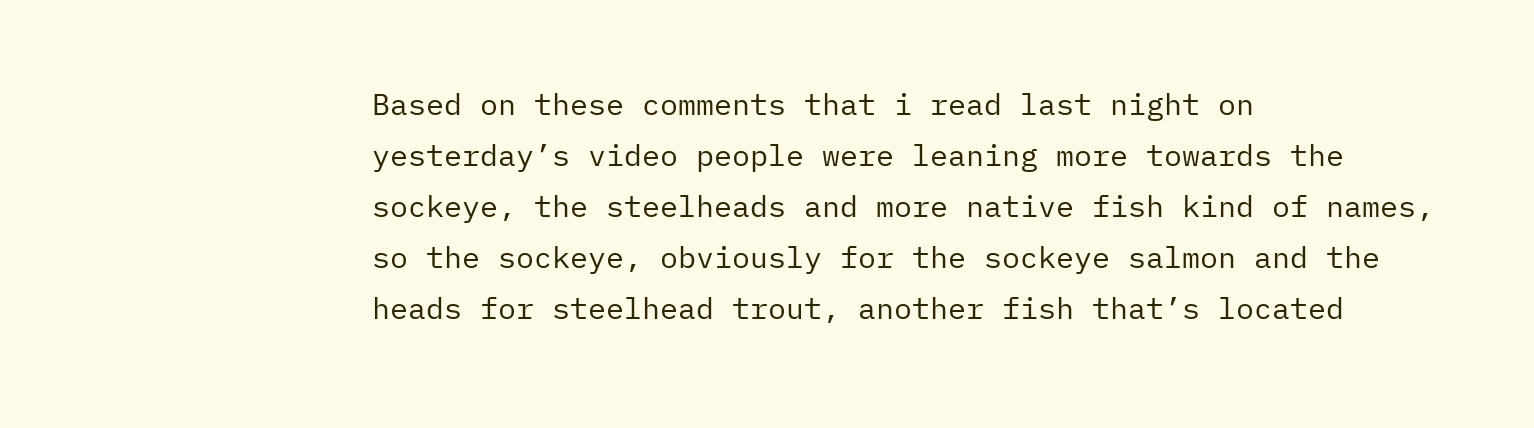Based on these comments that i read last night on yesterday’s video people were leaning more towards the sockeye, the steelheads and more native fish kind of names, so the sockeye, obviously for the sockeye salmon and the heads for steelhead trout, another fish that’s located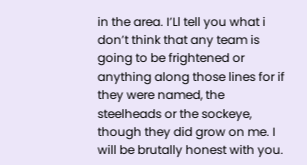in the area. I’Ll tell you what i don’t think that any team is going to be frightened or anything along those lines for if they were named, the steelheads or the sockeye, though they did grow on me. I will be brutally honest with you.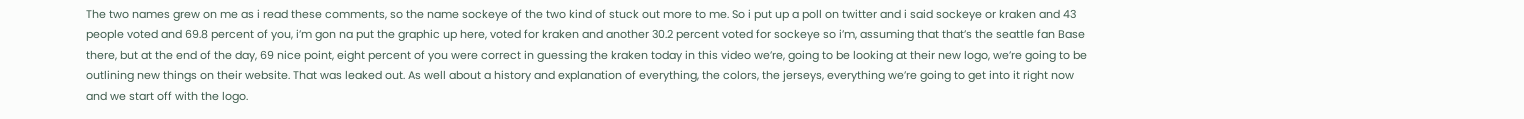The two names grew on me as i read these comments, so the name sockeye of the two kind of stuck out more to me. So i put up a poll on twitter and i said sockeye or kraken and 43 people voted and 69.8 percent of you, i’m gon na put the graphic up here, voted for kraken and another 30.2 percent voted for sockeye so i’m, assuming that that’s the seattle fan Base there, but at the end of the day, 69 nice point, eight percent of you were correct in guessing the kraken today in this video we’re, going to be looking at their new logo, we’re going to be outlining new things on their website. That was leaked out. As well about a history and explanation of everything, the colors, the jerseys, everything we’re going to get into it right now and we start off with the logo.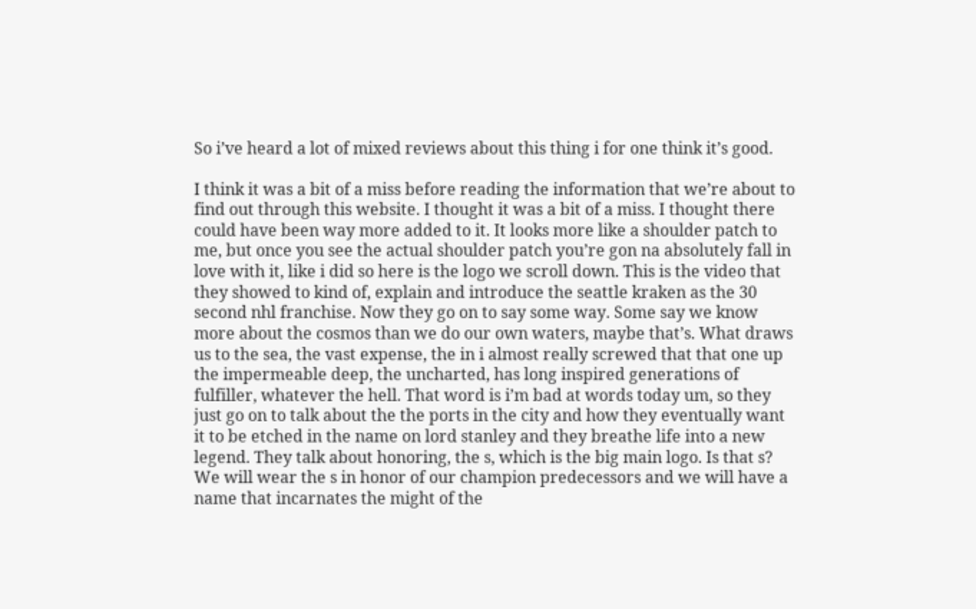So i’ve heard a lot of mixed reviews about this thing i for one think it’s good.

I think it was a bit of a miss before reading the information that we’re about to find out through this website. I thought it was a bit of a miss. I thought there could have been way more added to it. It looks more like a shoulder patch to me, but once you see the actual shoulder patch you’re gon na absolutely fall in love with it, like i did so here is the logo we scroll down. This is the video that they showed to kind of, explain and introduce the seattle kraken as the 30 second nhl franchise. Now they go on to say some way. Some say we know more about the cosmos than we do our own waters, maybe that’s. What draws us to the sea, the vast expense, the in i almost really screwed that that one up the impermeable deep, the uncharted, has long inspired generations of fulfiller, whatever the hell. That word is i’m bad at words today um, so they just go on to talk about the the ports in the city and how they eventually want it to be etched in the name on lord stanley and they breathe life into a new legend. They talk about honoring, the s, which is the big main logo. Is that s? We will wear the s in honor of our champion predecessors and we will have a name that incarnates the might of the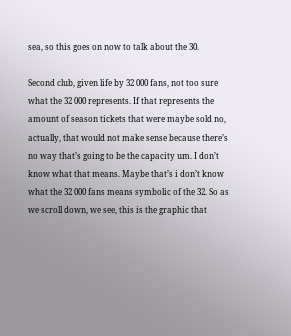sea, so this goes on now to talk about the 30.

Second club, given life by 32 000 fans, not too sure what the 32 000 represents. If that represents the amount of season tickets that were maybe sold no, actually, that would not make sense because there’s no way that’s going to be the capacity um. I don’t know what that means. Maybe that’s i don’t know what the 32 000 fans means symbolic of the 32. So as we scroll down, we see, this is the graphic that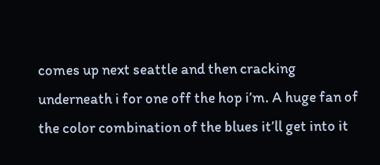comes up next seattle and then cracking underneath i for one off the hop i’m. A huge fan of the color combination of the blues it’ll get into it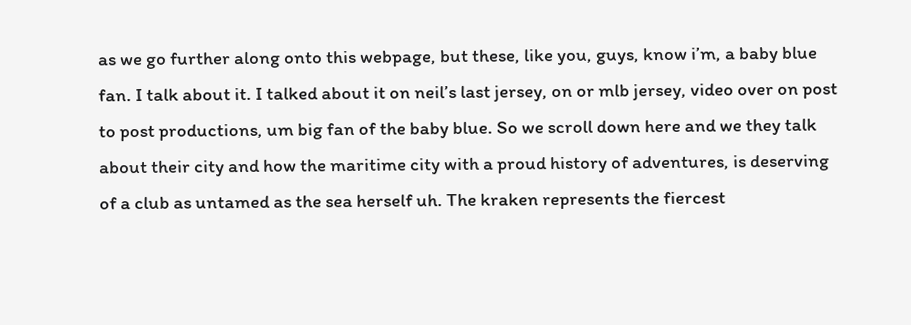as we go further along onto this webpage, but these, like you, guys, know i’m, a baby blue fan. I talk about it. I talked about it on neil’s last jersey, on or mlb jersey, video over on post to post productions, um big fan of the baby blue. So we scroll down here and we they talk about their city and how the maritime city with a proud history of adventures, is deserving of a club as untamed as the sea herself uh. The kraken represents the fiercest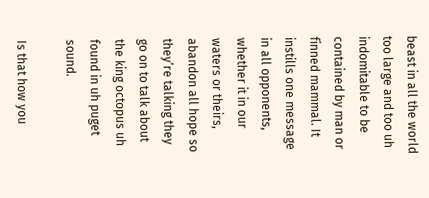beast in all the world too large and too uh indomitable to be contained by man or finned mammal. It instills one message in all opponents, whether it in our waters or theirs, abandon all hope so they’re talking they go on to talk about the king octopus uh found in uh puget sound.

Is that how you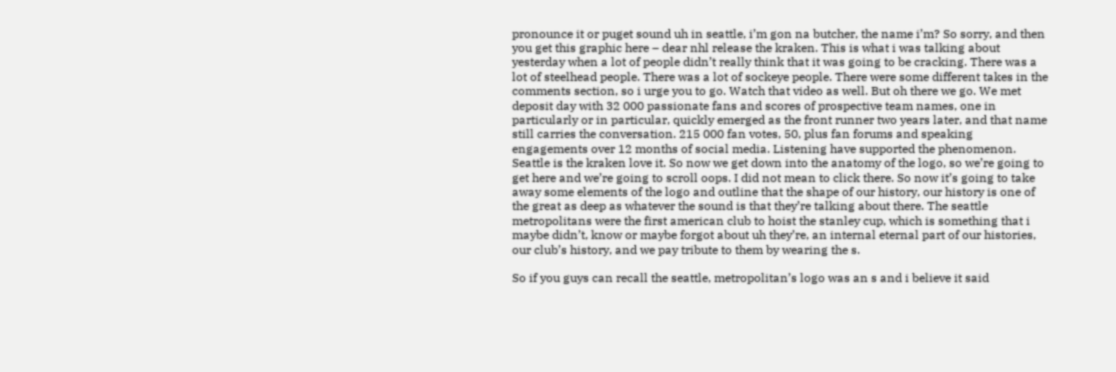pronounce it or puget sound uh in seattle, i’m gon na butcher, the name i’m? So sorry, and then you get this graphic here – dear nhl release the kraken. This is what i was talking about yesterday when a lot of people didn’t really think that it was going to be cracking. There was a lot of steelhead people. There was a lot of sockeye people. There were some different takes in the comments section, so i urge you to go. Watch that video as well. But oh there we go. We met deposit day with 32 000 passionate fans and scores of prospective team names, one in particularly or in particular, quickly emerged as the front runner two years later, and that name still carries the conversation. 215 000 fan votes, 50, plus fan forums and speaking engagements over 12 months of social media. Listening have supported the phenomenon. Seattle is the kraken love it. So now we get down into the anatomy of the logo, so we’re going to get here and we’re going to scroll oops. I did not mean to click there. So now it’s going to take away some elements of the logo and outline that the shape of our history, our history is one of the great as deep as whatever the sound is that they’re talking about there. The seattle metropolitans were the first american club to hoist the stanley cup, which is something that i maybe didn’t, know or maybe forgot about uh they’re, an internal eternal part of our histories, our club’s history, and we pay tribute to them by wearing the s.

So if you guys can recall the seattle, metropolitan’s logo was an s and i believe it said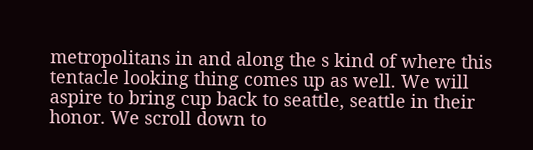metropolitans in and along the s kind of where this tentacle looking thing comes up as well. We will aspire to bring cup back to seattle, seattle in their honor. We scroll down to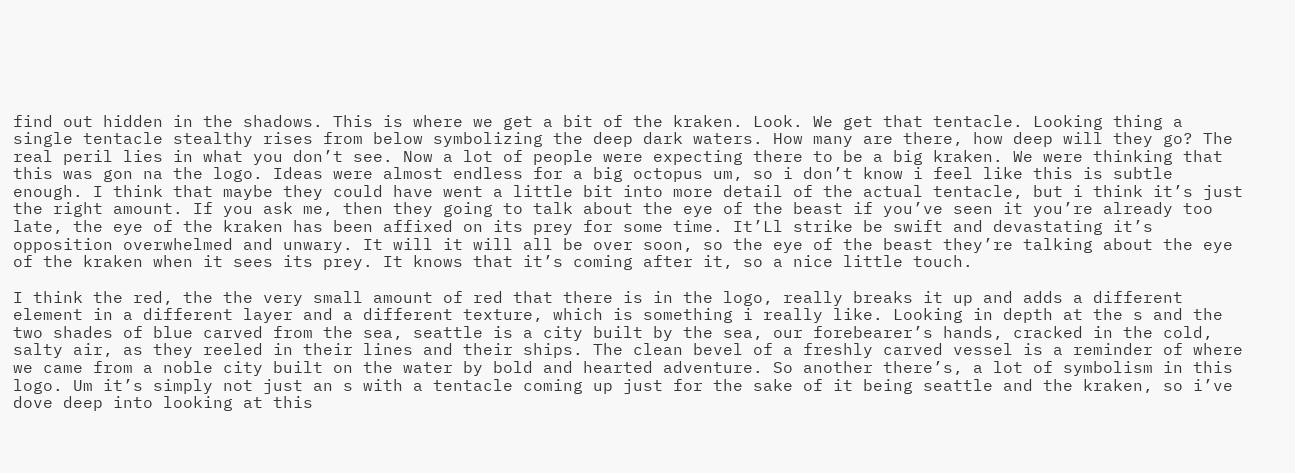find out hidden in the shadows. This is where we get a bit of the kraken. Look. We get that tentacle. Looking thing a single tentacle stealthy rises from below symbolizing the deep dark waters. How many are there, how deep will they go? The real peril lies in what you don’t see. Now a lot of people were expecting there to be a big kraken. We were thinking that this was gon na the logo. Ideas were almost endless for a big octopus um, so i don’t know i feel like this is subtle enough. I think that maybe they could have went a little bit into more detail of the actual tentacle, but i think it’s just the right amount. If you ask me, then they going to talk about the eye of the beast if you’ve seen it you’re already too late, the eye of the kraken has been affixed on its prey for some time. It’Ll strike be swift and devastating it’s opposition overwhelmed and unwary. It will it will all be over soon, so the eye of the beast they’re talking about the eye of the kraken when it sees its prey. It knows that it’s coming after it, so a nice little touch.

I think the red, the the very small amount of red that there is in the logo, really breaks it up and adds a different element in a different layer and a different texture, which is something i really like. Looking in depth at the s and the two shades of blue carved from the sea, seattle is a city built by the sea, our forebearer’s hands, cracked in the cold, salty air, as they reeled in their lines and their ships. The clean bevel of a freshly carved vessel is a reminder of where we came from a noble city built on the water by bold and hearted adventure. So another there’s, a lot of symbolism in this logo. Um it’s simply not just an s with a tentacle coming up just for the sake of it being seattle and the kraken, so i’ve dove deep into looking at this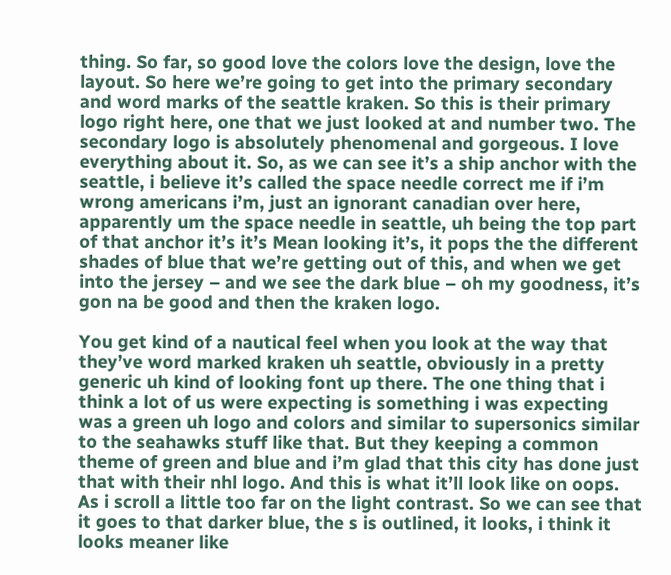thing. So far, so good love the colors love the design, love the layout. So here we’re going to get into the primary secondary and word marks of the seattle kraken. So this is their primary logo right here, one that we just looked at and number two. The secondary logo is absolutely phenomenal and gorgeous. I love everything about it. So, as we can see it’s a ship anchor with the seattle, i believe it’s called the space needle correct me if i’m wrong americans i’m, just an ignorant canadian over here, apparently um the space needle in seattle, uh being the top part of that anchor it’s it’s Mean looking it’s, it pops the the different shades of blue that we’re getting out of this, and when we get into the jersey – and we see the dark blue – oh my goodness, it’s gon na be good and then the kraken logo.

You get kind of a nautical feel when you look at the way that they’ve word marked kraken uh seattle, obviously in a pretty generic uh kind of looking font up there. The one thing that i think a lot of us were expecting is something i was expecting was a green uh logo and colors and similar to supersonics similar to the seahawks stuff like that. But they keeping a common theme of green and blue and i’m glad that this city has done just that with their nhl logo. And this is what it’ll look like on oops. As i scroll a little too far on the light contrast. So we can see that it goes to that darker blue, the s is outlined, it looks, i think it looks meaner like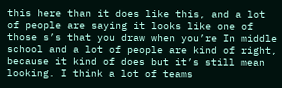this here than it does like this, and a lot of people are saying it looks like one of those s’s that you draw when you’re In middle school and a lot of people are kind of right, because it kind of does but it’s still mean looking. I think a lot of teams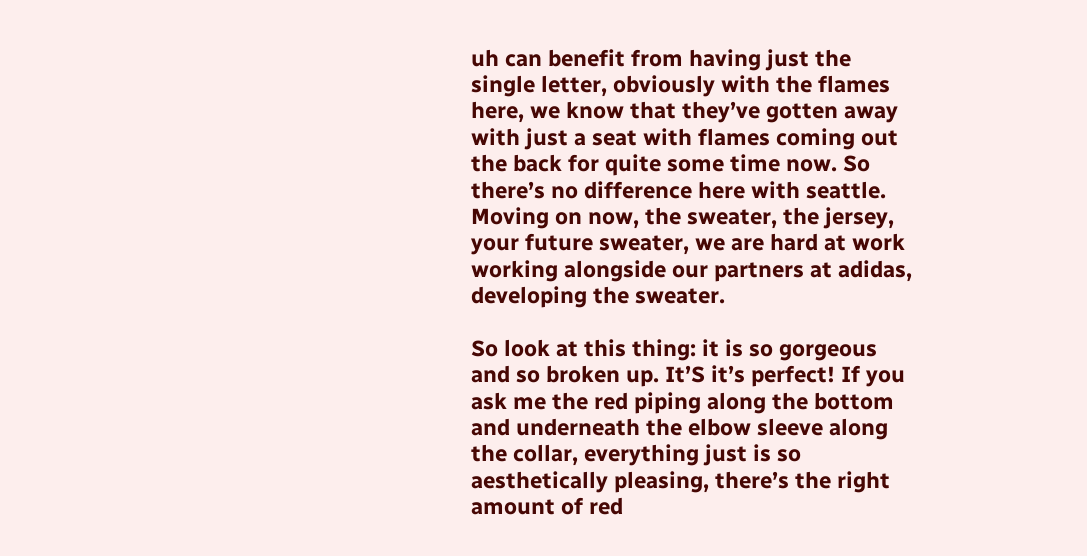uh can benefit from having just the single letter, obviously with the flames here, we know that they’ve gotten away with just a seat with flames coming out the back for quite some time now. So there’s no difference here with seattle. Moving on now, the sweater, the jersey, your future sweater, we are hard at work working alongside our partners at adidas, developing the sweater.

So look at this thing: it is so gorgeous and so broken up. It’S it’s perfect! If you ask me the red piping along the bottom and underneath the elbow sleeve along the collar, everything just is so aesthetically pleasing, there’s the right amount of red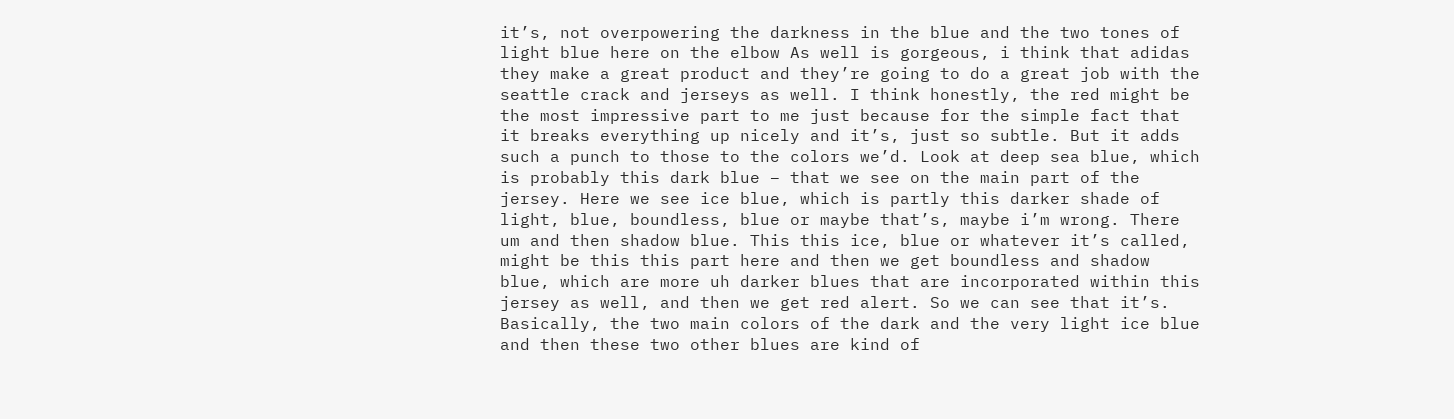it’s, not overpowering the darkness in the blue and the two tones of light blue here on the elbow As well is gorgeous, i think that adidas they make a great product and they’re going to do a great job with the seattle crack and jerseys as well. I think honestly, the red might be the most impressive part to me just because for the simple fact that it breaks everything up nicely and it’s, just so subtle. But it adds such a punch to those to the colors we’d. Look at deep sea blue, which is probably this dark blue – that we see on the main part of the jersey. Here we see ice blue, which is partly this darker shade of light, blue, boundless, blue or maybe that’s, maybe i’m wrong. There um and then shadow blue. This this ice, blue or whatever it’s called, might be this this part here and then we get boundless and shadow blue, which are more uh darker blues that are incorporated within this jersey as well, and then we get red alert. So we can see that it’s. Basically, the two main colors of the dark and the very light ice blue and then these two other blues are kind of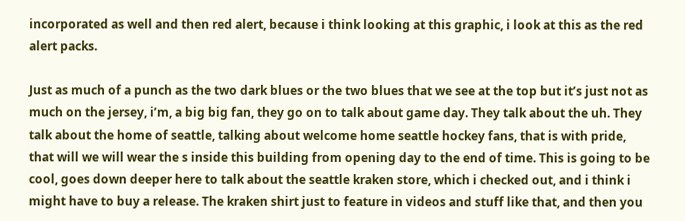incorporated as well and then red alert, because i think looking at this graphic, i look at this as the red alert packs.

Just as much of a punch as the two dark blues or the two blues that we see at the top but it’s just not as much on the jersey, i’m, a big big fan, they go on to talk about game day. They talk about the uh. They talk about the home of seattle, talking about welcome home seattle hockey fans, that is with pride, that will we will wear the s inside this building from opening day to the end of time. This is going to be cool, goes down deeper here to talk about the seattle kraken store, which i checked out, and i think i might have to buy a release. The kraken shirt just to feature in videos and stuff like that, and then you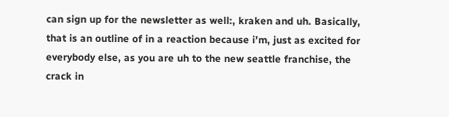can sign up for the newsletter as well:, kraken and uh. Basically, that is an outline of in a reaction because i’m, just as excited for everybody else, as you are uh to the new seattle franchise, the crack in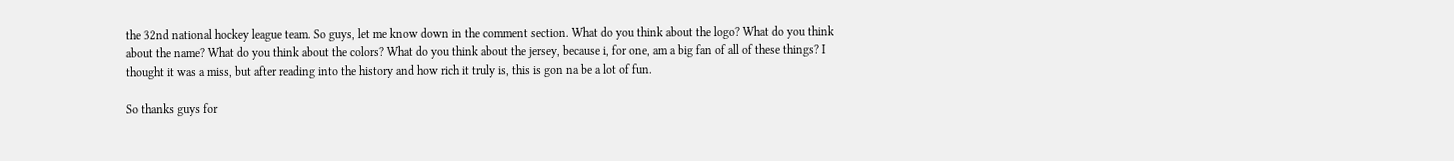the 32nd national hockey league team. So guys, let me know down in the comment section. What do you think about the logo? What do you think about the name? What do you think about the colors? What do you think about the jersey, because i, for one, am a big fan of all of these things? I thought it was a miss, but after reading into the history and how rich it truly is, this is gon na be a lot of fun.

So thanks guys for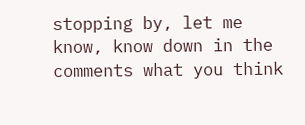stopping by, let me know, know down in the comments what you think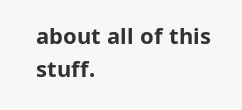about all of this stuff.